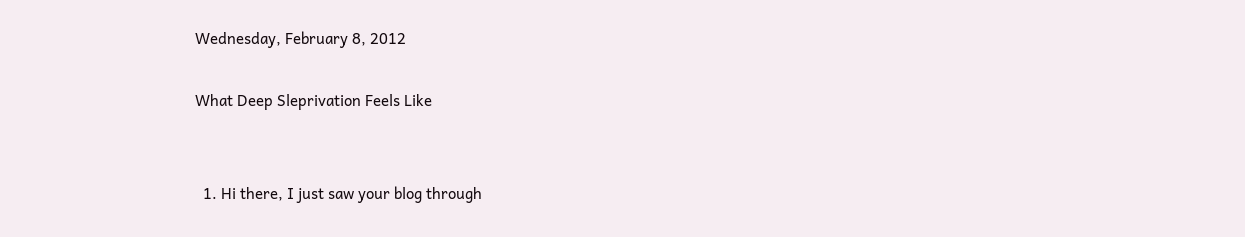Wednesday, February 8, 2012

What Deep Sleprivation Feels Like


  1. Hi there, I just saw your blog through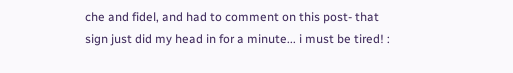che and fidel, and had to comment on this post- that sign just did my head in for a minute... i must be tired! :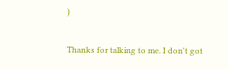)


Thanks for talking to me. I don't got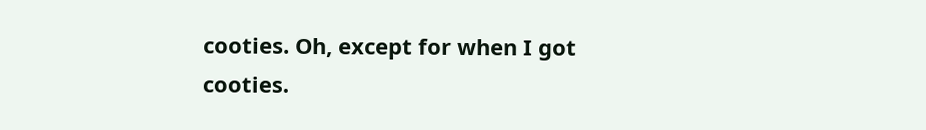cooties. Oh, except for when I got cooties.